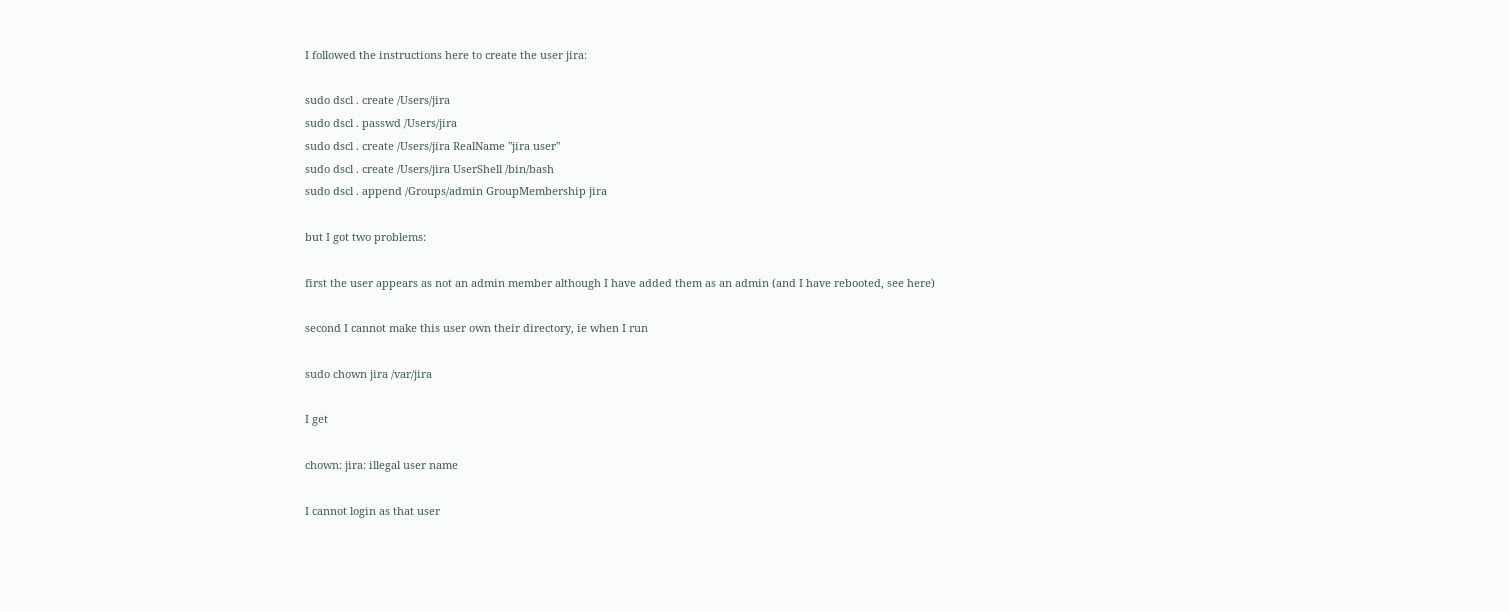I followed the instructions here to create the user jira:

sudo dscl . create /Users/jira
sudo dscl . passwd /Users/jira
sudo dscl . create /Users/jira RealName "jira user"
sudo dscl . create /Users/jira UserShell /bin/bash
sudo dscl . append /Groups/admin GroupMembership jira

but I got two problems:

first the user appears as not an admin member although I have added them as an admin (and I have rebooted, see here)

second I cannot make this user own their directory, ie when I run

sudo chown jira /var/jira

I get

chown: jira: illegal user name

I cannot login as that user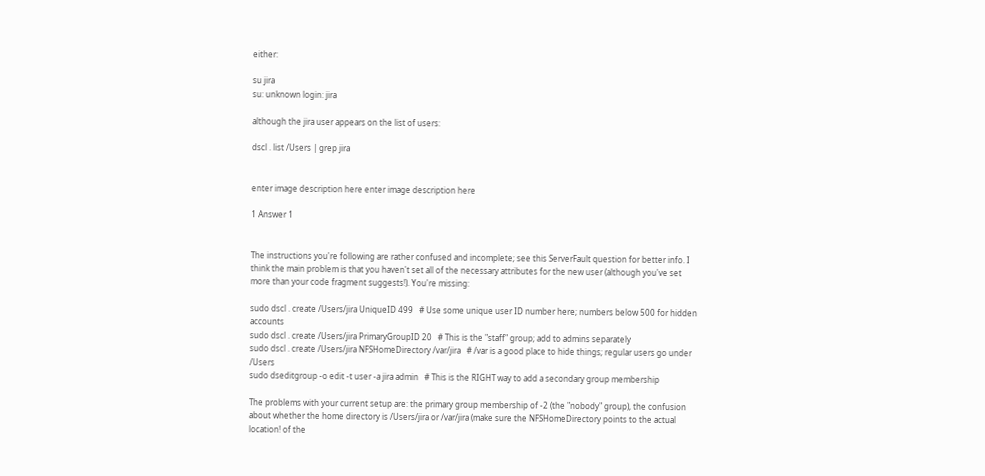either:

su jira
su: unknown login: jira

although the jira user appears on the list of users:

dscl . list /Users | grep jira


enter image description here enter image description here

1 Answer 1


The instructions you're following are rather confused and incomplete; see this ServerFault question for better info. I think the main problem is that you haven't set all of the necessary attributes for the new user (although you've set more than your code fragment suggests!). You're missing:

sudo dscl . create /Users/jira UniqueID 499   # Use some unique user ID number here; numbers below 500 for hidden accounts
sudo dscl . create /Users/jira PrimaryGroupID 20   # This is the "staff" group; add to admins separately
sudo dscl . create /Users/jira NFSHomeDirectory /var/jira   # /var is a good place to hide things; regular users go under /Users
sudo dseditgroup -o edit -t user -a jira admin   # This is the RIGHT way to add a secondary group membership

The problems with your current setup are: the primary group membership of -2 (the "nobody" group), the confusion about whether the home directory is /Users/jira or /var/jira (make sure the NFSHomeDirectory points to the actual location! of the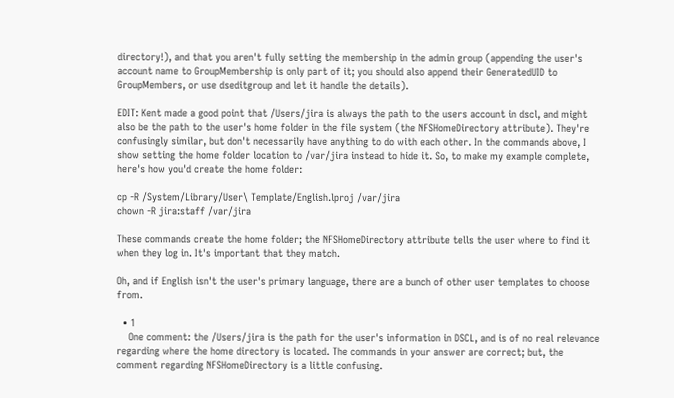directory!), and that you aren't fully setting the membership in the admin group (appending the user's account name to GroupMembership is only part of it; you should also append their GeneratedUID to GroupMembers, or use dseditgroup and let it handle the details).

EDIT: Kent made a good point that /Users/jira is always the path to the users account in dscl, and might also be the path to the user's home folder in the file system (the NFSHomeDirectory attribute). They're confusingly similar, but don't necessarily have anything to do with each other. In the commands above, I show setting the home folder location to /var/jira instead to hide it. So, to make my example complete, here's how you'd create the home folder:

cp -R /System/Library/User\ Template/English.lproj /var/jira
chown -R jira:staff /var/jira

These commands create the home folder; the NFSHomeDirectory attribute tells the user where to find it when they log in. It's important that they match.

Oh, and if English isn't the user's primary language, there are a bunch of other user templates to choose from.

  • 1
    One comment: the /Users/jira is the path for the user's information in DSCL, and is of no real relevance regarding where the home directory is located. The commands in your answer are correct; but, the comment regarding NFSHomeDirectory is a little confusing.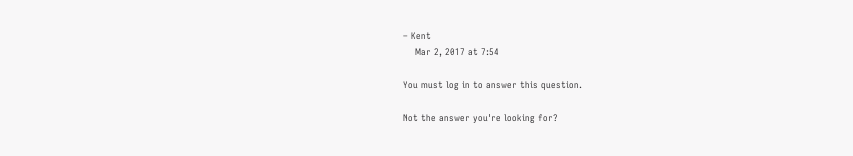– Kent
    Mar 2, 2017 at 7:54

You must log in to answer this question.

Not the answer you're looking for?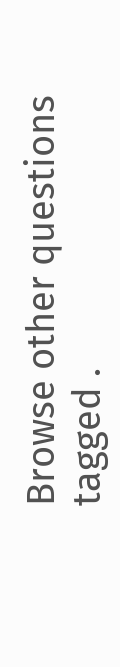Browse other questions tagged .